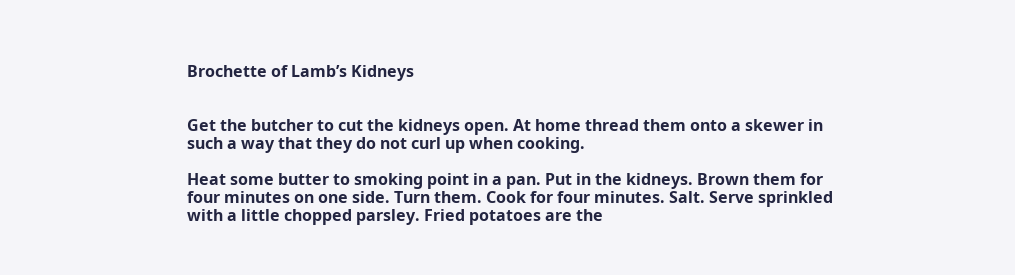Brochette of Lamb’s Kidneys


Get the butcher to cut the kidneys open. At home thread them onto a skewer in such a way that they do not curl up when cooking.

Heat some butter to smoking point in a pan. Put in the kidneys. Brown them for four minutes on one side. Turn them. Cook for four minutes. Salt. Serve sprinkled with a little chopped parsley. Fried potatoes are the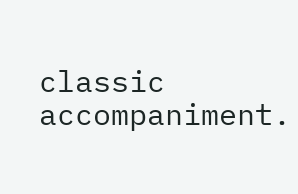classic accompaniment.